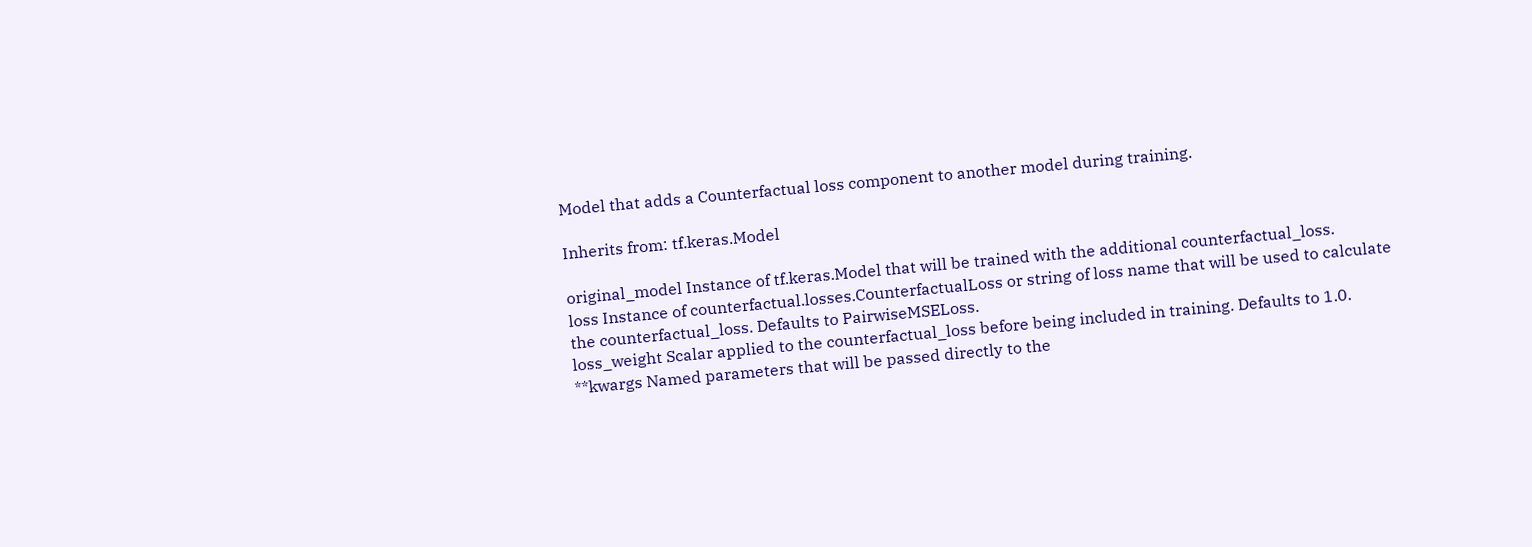Model that adds a Counterfactual loss component to another model during training.

Inherits from: tf.keras.Model

original_model Instance of tf.keras.Model that will be trained with the additional counterfactual_loss.
loss Instance of counterfactual.losses.CounterfactualLoss or string of loss name that will be used to calculate the counterfactual_loss. Defaults to PairwiseMSELoss.
loss_weight Scalar applied to the counterfactual_loss before being included in training. Defaults to 1.0.
**kwargs Named parameters that will be passed directly to the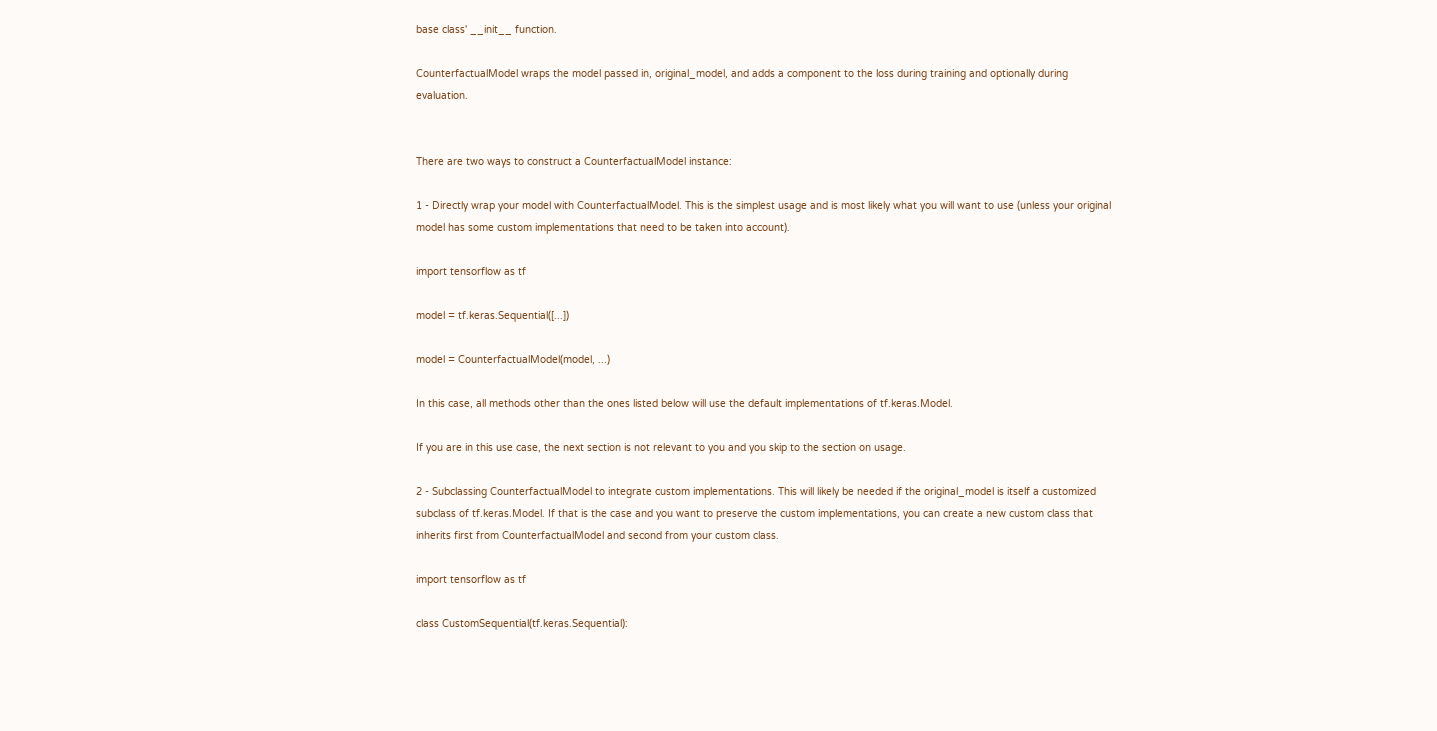base class' __init__ function.

CounterfactualModel wraps the model passed in, original_model, and adds a component to the loss during training and optionally during evaluation.


There are two ways to construct a CounterfactualModel instance:

1 - Directly wrap your model with CounterfactualModel. This is the simplest usage and is most likely what you will want to use (unless your original model has some custom implementations that need to be taken into account).

import tensorflow as tf

model = tf.keras.Sequential([...])

model = CounterfactualModel(model, ...)

In this case, all methods other than the ones listed below will use the default implementations of tf.keras.Model.

If you are in this use case, the next section is not relevant to you and you skip to the section on usage.

2 - Subclassing CounterfactualModel to integrate custom implementations. This will likely be needed if the original_model is itself a customized subclass of tf.keras.Model. If that is the case and you want to preserve the custom implementations, you can create a new custom class that inherits first from CounterfactualModel and second from your custom class.

import tensorflow as tf

class CustomSequential(tf.keras.Sequential):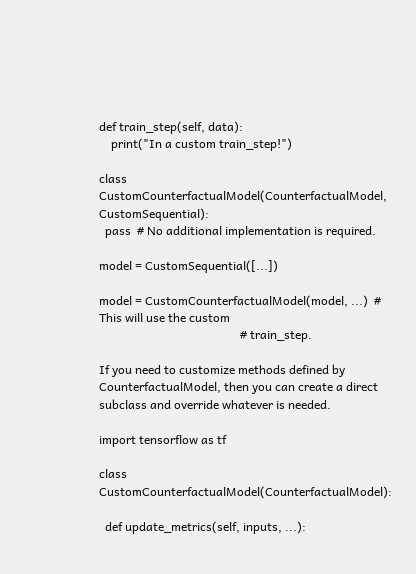def train_step(self, data):
    print("In a custom train_step!")

class CustomCounterfactualModel(CounterfactualModel, CustomSequential):
  pass  # No additional implementation is required.

model = CustomSequential([...])

model = CustomCounterfactualModel(model, ...)  # This will use the custom
                                               # train_step.

If you need to customize methods defined by CounterfactualModel, then you can create a direct subclass and override whatever is needed.

import tensorflow as tf

class CustomCounterfactualModel(CounterfactualModel):

  def update_metrics(self, inputs, ...):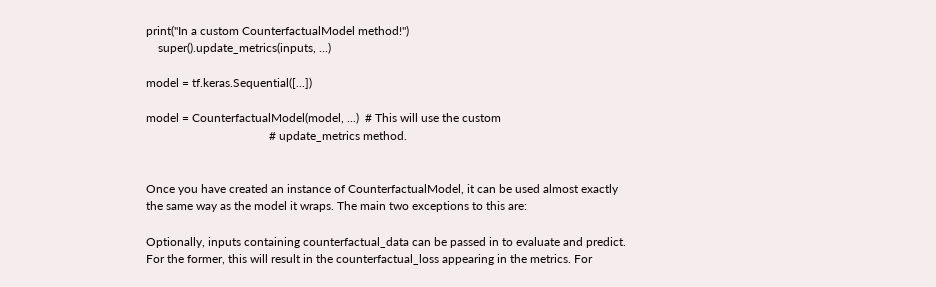print("In a custom CounterfactualModel method!")
    super().update_metrics(inputs, ...)

model = tf.keras.Sequential([...])

model = CounterfactualModel(model, ...)  # This will use the custom
                                         # update_metrics method.


Once you have created an instance of CounterfactualModel, it can be used almost exactly the same way as the model it wraps. The main two exceptions to this are:

Optionally, inputs containing counterfactual_data can be passed in to evaluate and predict. For the former, this will result in the counterfactual_loss appearing in the metrics. For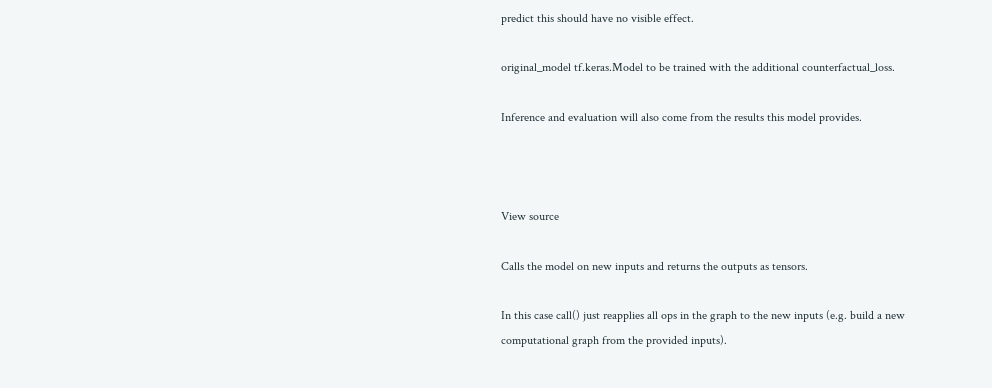predict this should have no visible effect.

original_model tf.keras.Model to be trained with the additional counterfactual_loss.

Inference and evaluation will also come from the results this model provides.



View source

Calls the model on new inputs and returns the outputs as tensors.

In this case call() just reapplies all ops in the graph to the new inputs (e.g. build a new computational graph from the provided inputs).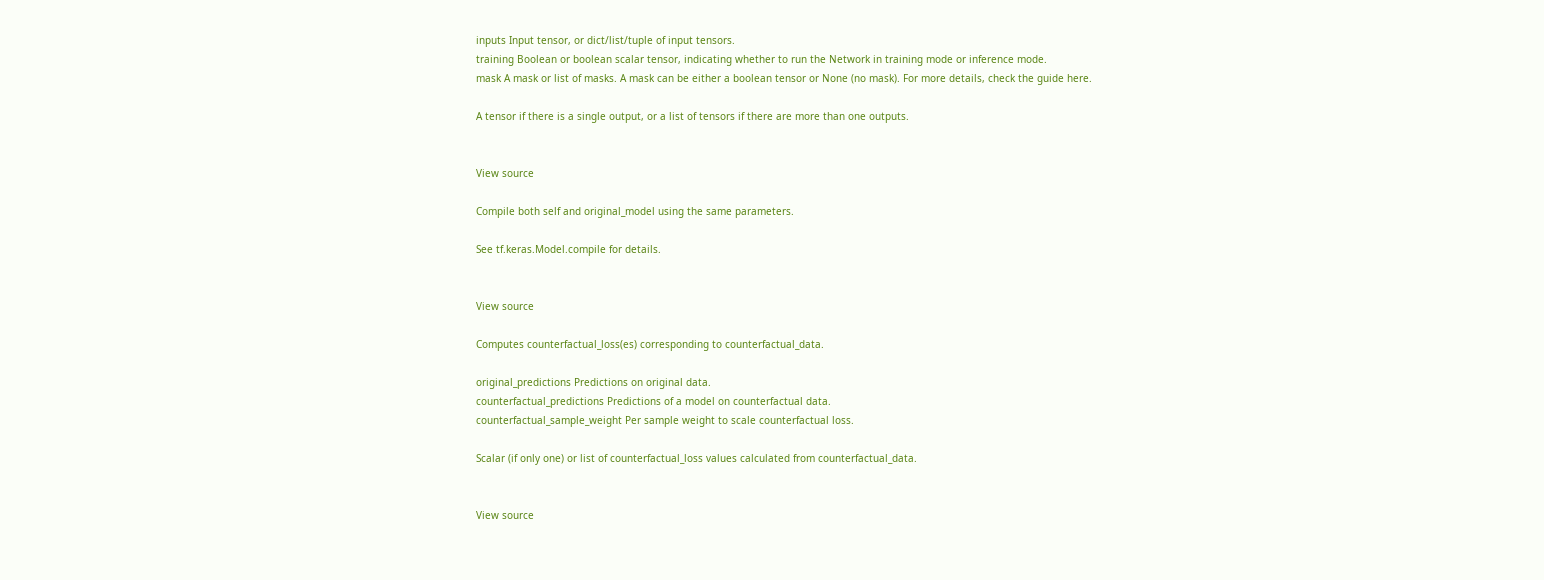inputs Input tensor, or dict/list/tuple of input tensors.
training Boolean or boolean scalar tensor, indicating whether to run the Network in training mode or inference mode.
mask A mask or list of masks. A mask can be either a boolean tensor or None (no mask). For more details, check the guide here.

A tensor if there is a single output, or a list of tensors if there are more than one outputs.


View source

Compile both self and original_model using the same parameters.

See tf.keras.Model.compile for details.


View source

Computes counterfactual_loss(es) corresponding to counterfactual_data.

original_predictions Predictions on original data.
counterfactual_predictions Predictions of a model on counterfactual data.
counterfactual_sample_weight Per sample weight to scale counterfactual loss.

Scalar (if only one) or list of counterfactual_loss values calculated from counterfactual_data.


View source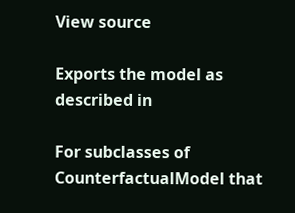View source

Exports the model as described in

For subclasses of CounterfactualModel that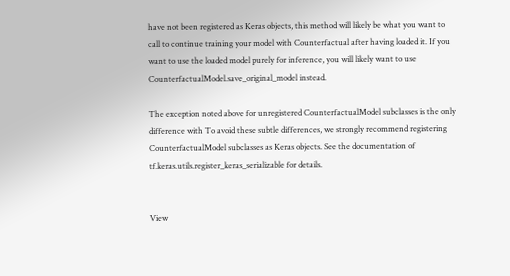have not been registered as Keras objects, this method will likely be what you want to call to continue training your model with Counterfactual after having loaded it. If you want to use the loaded model purely for inference, you will likely want to use CounterfactualModel.save_original_model instead.

The exception noted above for unregistered CounterfactualModel subclasses is the only difference with To avoid these subtle differences, we strongly recommend registering CounterfactualModel subclasses as Keras objects. See the documentation of tf.keras.utils.register_keras_serializable for details.


View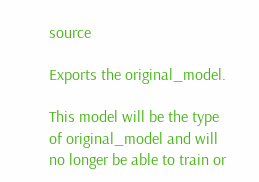source

Exports the original_model.

This model will be the type of original_model and will no longer be able to train or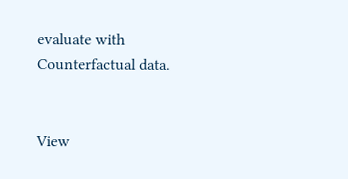evaluate with Counterfactual data.


View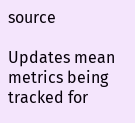source

Updates mean metrics being tracked for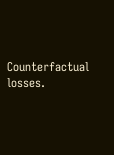Counterfactual losses.